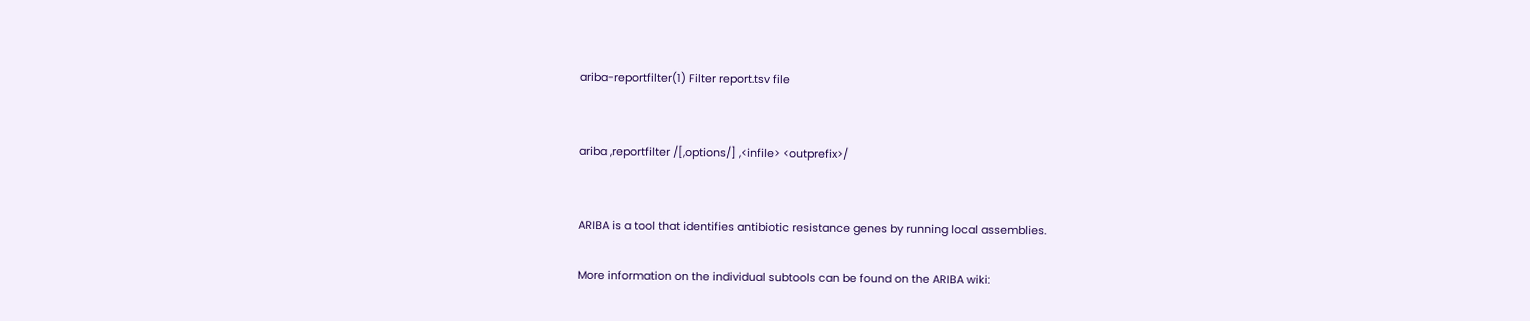ariba-reportfilter(1) Filter report.tsv file


ariba ,reportfilter /[,options/] ,<infile> <outprefix>/


ARIBA is a tool that identifies antibiotic resistance genes by running local assemblies.

More information on the individual subtools can be found on the ARIBA wiki: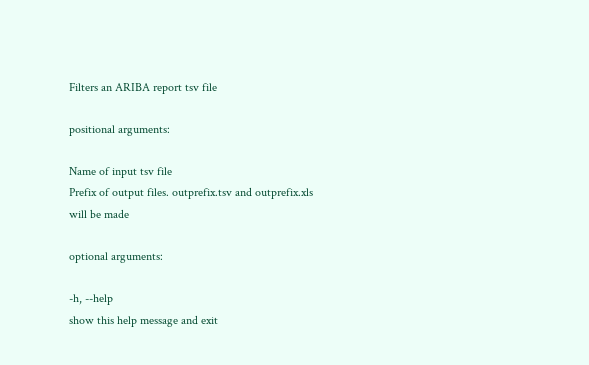Filters an ARIBA report tsv file

positional arguments:

Name of input tsv file
Prefix of output files. outprefix.tsv and outprefix.xls will be made

optional arguments:

-h, --help
show this help message and exit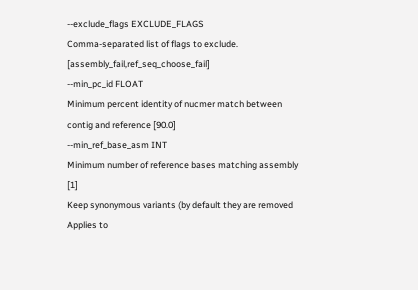--exclude_flags EXCLUDE_FLAGS
Comma-separated list of flags to exclude. [assembly_fail,ref_seq_choose_fail]
--min_pc_id FLOAT
Minimum percent identity of nucmer match between contig and reference [90.0]
--min_ref_base_asm INT
Minimum number of reference bases matching assembly [1]
Keep synonymous variants (by default they are removed
Applies to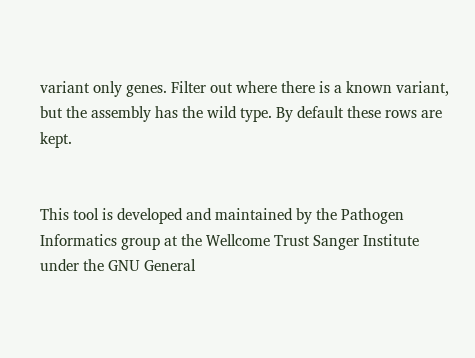variant only genes. Filter out where there is a known variant, but the assembly has the wild type. By default these rows are kept.


This tool is developed and maintained by the Pathogen Informatics group at the Wellcome Trust Sanger Institute under the GNU General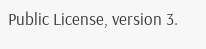Public License, version 3.